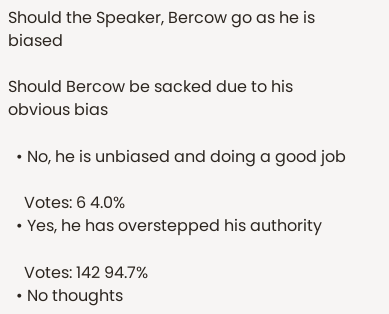Should the Speaker, Bercow go as he is biased

Should Bercow be sacked due to his obvious bias

  • No, he is unbiased and doing a good job

    Votes: 6 4.0%
  • Yes, he has overstepped his authority

    Votes: 142 94.7%
  • No thoughts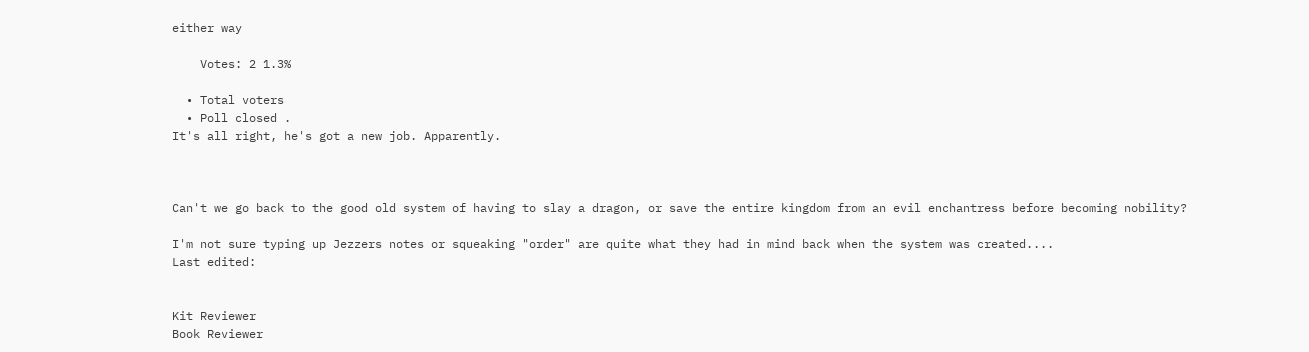either way

    Votes: 2 1.3%

  • Total voters
  • Poll closed .
It's all right, he's got a new job. Apparently.



Can't we go back to the good old system of having to slay a dragon, or save the entire kingdom from an evil enchantress before becoming nobility?

I'm not sure typing up Jezzers notes or squeaking "order" are quite what they had in mind back when the system was created....
Last edited:


Kit Reviewer
Book Reviewer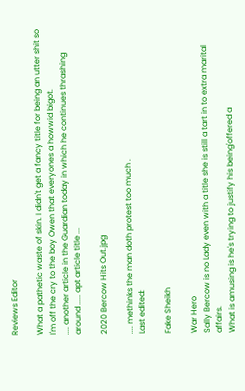Reviews Editor

What a pathetic waste of skin. I didn't get a fancy title for being an utter shit so I'm off the cry to the boy Owen that everyones a howwid bigot.
.... another article in the Guardian today in which he continues thrashing around ..... apt article title ...

2020 Bercow Hits Out.jpg

.... methinks the man doth protest too much .
Last edited:

Fake Sheikh

War Hero
Sally Bercow is no Lady even with a title she is still a tart in to extra marital affairs.
What is amusing is he's trying to justify his being'offered a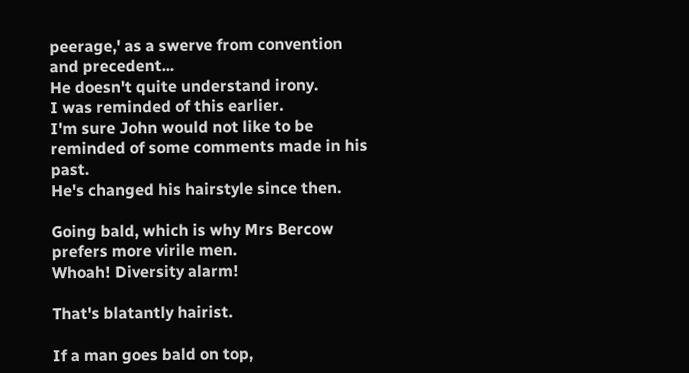peerage,' as a swerve from convention and precedent...
He doesn't quite understand irony.
I was reminded of this earlier.
I'm sure John would not like to be reminded of some comments made in his past.
He's changed his hairstyle since then.

Going bald, which is why Mrs Bercow prefers more virile men.
Whoah! Diversity alarm!

That's blatantly hairist.

If a man goes bald on top,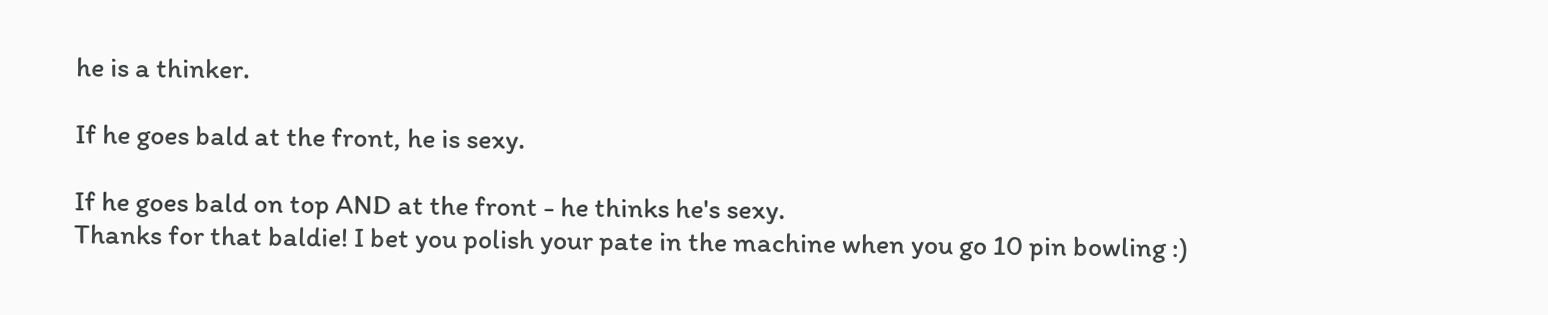he is a thinker.

If he goes bald at the front, he is sexy.

If he goes bald on top AND at the front - he thinks he's sexy.
Thanks for that baldie! I bet you polish your pate in the machine when you go 10 pin bowling :)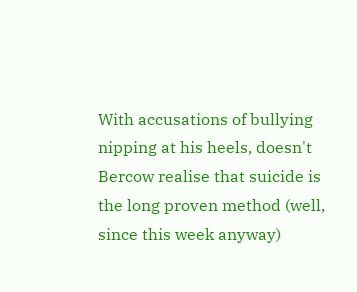With accusations of bullying nipping at his heels, doesn't Bercow realise that suicide is the long proven method (well, since this week anyway)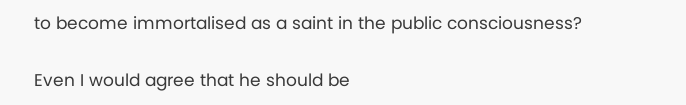to become immortalised as a saint in the public consciousness?

Even I would agree that he should be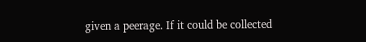given a peerage. If it could be collected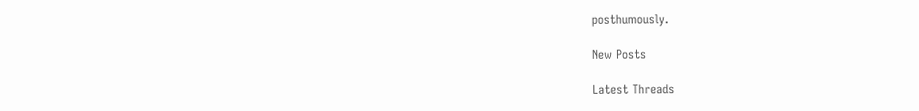posthumously.

New Posts

Latest Threads